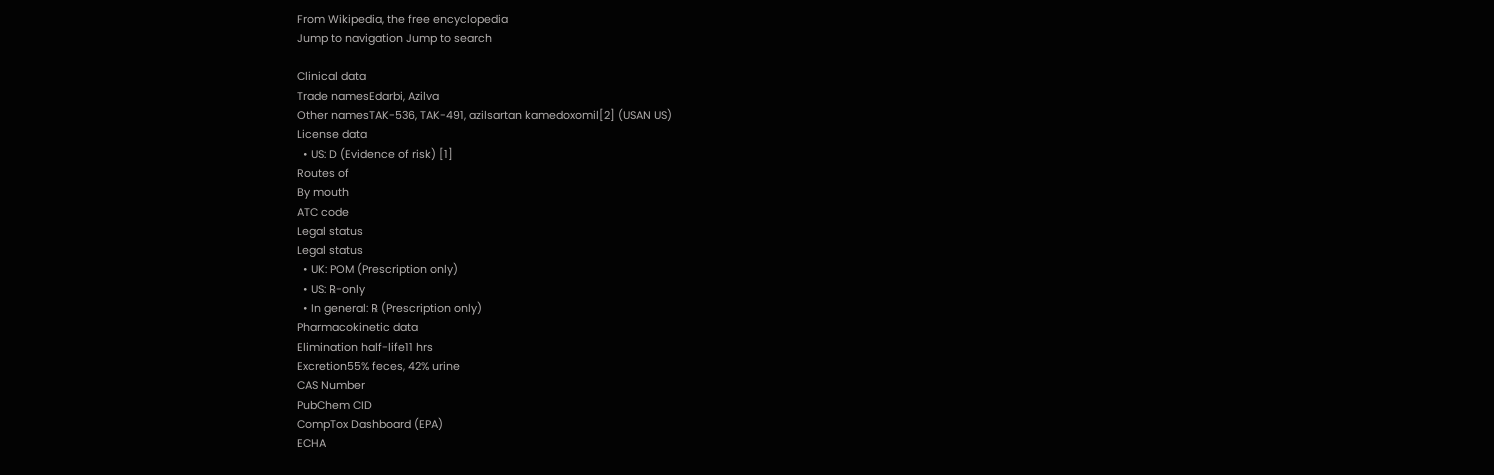From Wikipedia, the free encyclopedia
Jump to navigation Jump to search

Clinical data
Trade namesEdarbi, Azilva
Other namesTAK-536, TAK-491, azilsartan kamedoxomil[2] (USAN US)
License data
  • US: D (Evidence of risk) [1]
Routes of
By mouth
ATC code
Legal status
Legal status
  • UK: POM (Prescription only)
  • US: ℞-only
  • In general: ℞ (Prescription only)
Pharmacokinetic data
Elimination half-life11 hrs
Excretion55% feces, 42% urine
CAS Number
PubChem CID
CompTox Dashboard (EPA)
ECHA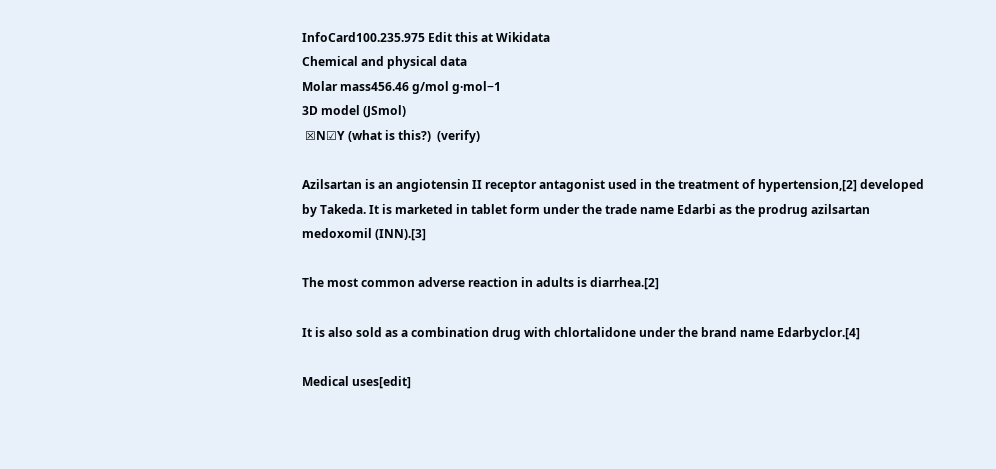InfoCard100.235.975 Edit this at Wikidata
Chemical and physical data
Molar mass456.46 g/mol g·mol−1
3D model (JSmol)
 ☒N☑Y (what is this?)  (verify)

Azilsartan is an angiotensin II receptor antagonist used in the treatment of hypertension,[2] developed by Takeda. It is marketed in tablet form under the trade name Edarbi as the prodrug azilsartan medoxomil (INN).[3]

The most common adverse reaction in adults is diarrhea.[2]

It is also sold as a combination drug with chlortalidone under the brand name Edarbyclor.[4]

Medical uses[edit]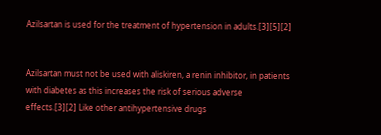Azilsartan is used for the treatment of hypertension in adults.[3][5][2]


Azilsartan must not be used with aliskiren, a renin inhibitor, in patients with diabetes as this increases the risk of serious adverse effects.[3][2] Like other antihypertensive drugs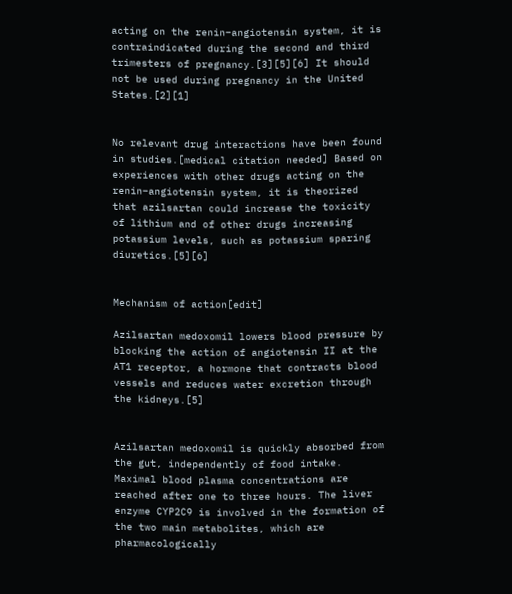acting on the renin–angiotensin system, it is contraindicated during the second and third trimesters of pregnancy.[3][5][6] It should not be used during pregnancy in the United States.[2][1]


No relevant drug interactions have been found in studies.[medical citation needed] Based on experiences with other drugs acting on the renin–angiotensin system, it is theorized that azilsartan could increase the toxicity of lithium and of other drugs increasing potassium levels, such as potassium sparing diuretics.[5][6]


Mechanism of action[edit]

Azilsartan medoxomil lowers blood pressure by blocking the action of angiotensin II at the AT1 receptor, a hormone that contracts blood vessels and reduces water excretion through the kidneys.[5]


Azilsartan medoxomil is quickly absorbed from the gut, independently of food intake. Maximal blood plasma concentrations are reached after one to three hours. The liver enzyme CYP2C9 is involved in the formation of the two main metabolites, which are pharmacologically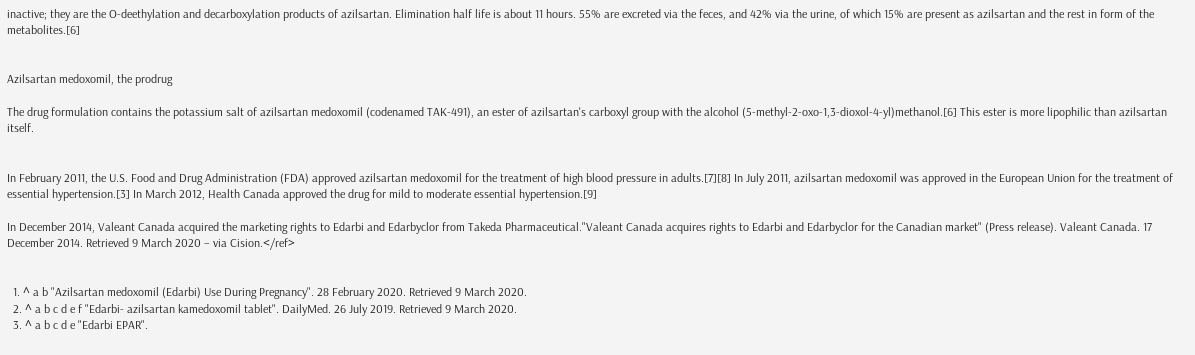inactive; they are the O-deethylation and decarboxylation products of azilsartan. Elimination half life is about 11 hours. 55% are excreted via the feces, and 42% via the urine, of which 15% are present as azilsartan and the rest in form of the metabolites.[6]


Azilsartan medoxomil, the prodrug

The drug formulation contains the potassium salt of azilsartan medoxomil (codenamed TAK-491), an ester of azilsartan's carboxyl group with the alcohol (5-methyl-2-oxo-1,3-dioxol-4-yl)methanol.[6] This ester is more lipophilic than azilsartan itself.


In February 2011, the U.S. Food and Drug Administration (FDA) approved azilsartan medoxomil for the treatment of high blood pressure in adults.[7][8] In July 2011, azilsartan medoxomil was approved in the European Union for the treatment of essential hypertension.[3] In March 2012, Health Canada approved the drug for mild to moderate essential hypertension.[9]

In December 2014, Valeant Canada acquired the marketing rights to Edarbi and Edarbyclor from Takeda Pharmaceutical."Valeant Canada acquires rights to Edarbi and Edarbyclor for the Canadian market" (Press release). Valeant Canada. 17 December 2014. Retrieved 9 March 2020 – via Cision.</ref>


  1. ^ a b "Azilsartan medoxomil (Edarbi) Use During Pregnancy". 28 February 2020. Retrieved 9 March 2020.
  2. ^ a b c d e f "Edarbi- azilsartan kamedoxomil tablet". DailyMed. 26 July 2019. Retrieved 9 March 2020.
  3. ^ a b c d e "Edarbi EPAR".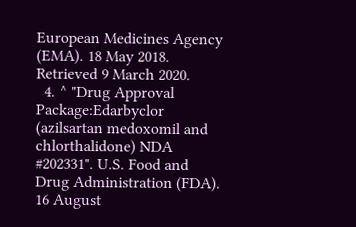European Medicines Agency (EMA). 18 May 2018. Retrieved 9 March 2020.
  4. ^ "Drug Approval Package:Edarbyclor (azilsartan medoxomil and chlorthalidone) NDA #202331". U.S. Food and Drug Administration (FDA). 16 August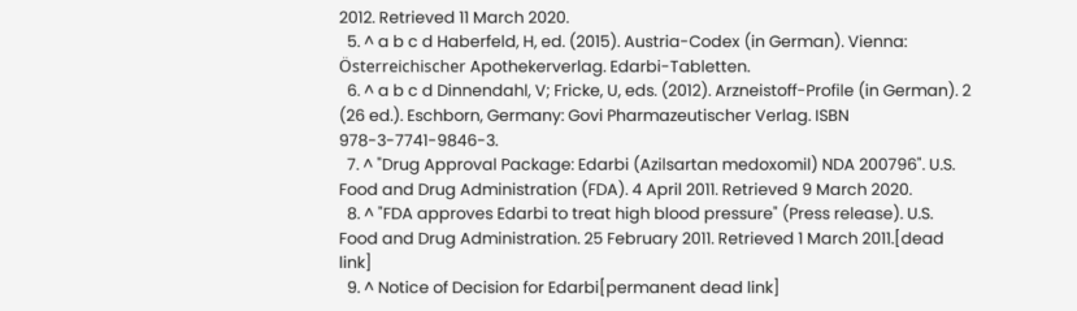2012. Retrieved 11 March 2020.
  5. ^ a b c d Haberfeld, H, ed. (2015). Austria-Codex (in German). Vienna: Österreichischer Apothekerverlag. Edarbi-Tabletten.
  6. ^ a b c d Dinnendahl, V; Fricke, U, eds. (2012). Arzneistoff-Profile (in German). 2 (26 ed.). Eschborn, Germany: Govi Pharmazeutischer Verlag. ISBN 978-3-7741-9846-3.
  7. ^ "Drug Approval Package: Edarbi (Azilsartan medoxomil) NDA 200796". U.S. Food and Drug Administration (FDA). 4 April 2011. Retrieved 9 March 2020.
  8. ^ "FDA approves Edarbi to treat high blood pressure" (Press release). U.S. Food and Drug Administration. 25 February 2011. Retrieved 1 March 2011.[dead link]
  9. ^ Notice of Decision for Edarbi[permanent dead link]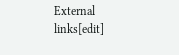External links[edit]